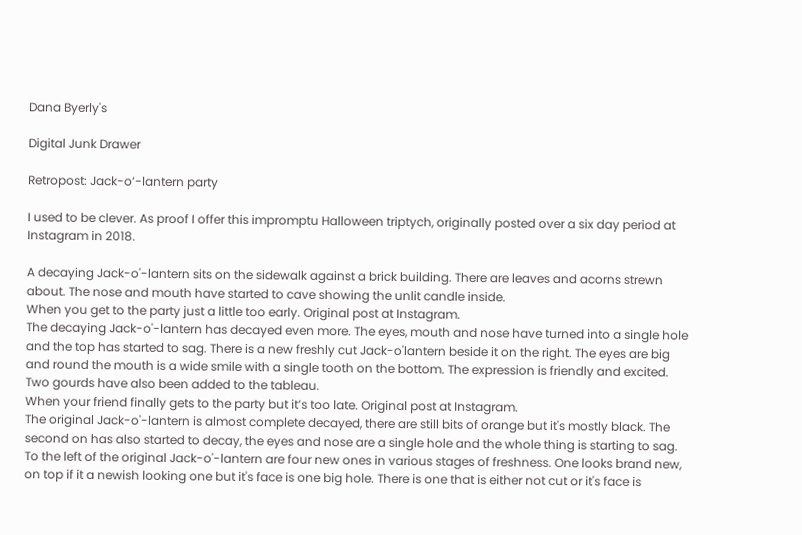Dana Byerly's

Digital Junk Drawer

Retropost: Jack-o’-lantern party

I used to be clever. As proof I offer this impromptu Halloween triptych, originally posted over a six day period at Instagram in 2018.

A decaying Jack-o'-lantern sits on the sidewalk against a brick building. There are leaves and acorns strewn about. The nose and mouth have started to cave showing the unlit candle inside.
When you get to the party just a little too early. Original post at Instagram.
The decaying Jack-o'-lantern has decayed even more. The eyes, mouth and nose have turned into a single hole and the top has started to sag. There is a new freshly cut Jack-o'lantern beside it on the right. The eyes are big and round the mouth is a wide smile with a single tooth on the bottom. The expression is friendly and excited. Two gourds have also been added to the tableau.
When your friend finally gets to the party but it’s too late. Original post at Instagram.
The original Jack-o'-lantern is almost complete decayed, there are still bits of orange but it's mostly black. The second on has also started to decay, the eyes and nose are a single hole and the whole thing is starting to sag. To the left of the original Jack-o'-lantern are four new ones in various stages of freshness. One looks brand new, on top if it a newish looking one but it's face is one big hole. There is one that is either not cut or it's face is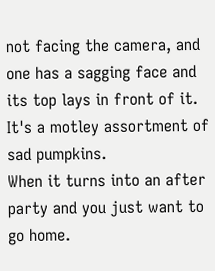not facing the camera, and one has a sagging face and its top lays in front of it. It's a motley assortment of sad pumpkins.
When it turns into an after party and you just want to go home.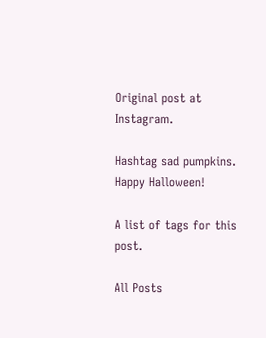Original post at Instagram.

Hashtag sad pumpkins. Happy Halloween!

A list of tags for this post.

All Posts